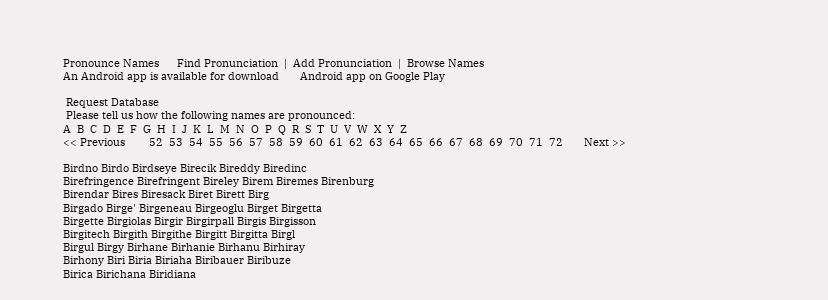Pronounce Names      Find Pronunciation  |  Add Pronunciation  |  Browse Names
An Android app is available for download       Android app on Google Play

 Request Database
 Please tell us how the following names are pronounced:
A  B  C  D  E  F  G  H  I  J  K  L  M  N  O  P  Q  R  S  T  U  V  W  X  Y  Z
<< Previous        52  53  54  55  56  57  58  59  60  61  62  63  64  65  66  67  68  69  70  71  72       Next >>

Birdno Birdo Birdseye Birecik Bireddy Biredinc
Birefringence Birefringent Bireley Birem Biremes Birenburg
Birendar Bires Biresack Biret Birett Birg
Birgado Birge' Birgeneau Birgeoglu Birget Birgetta
Birgette Birgiolas Birgir Birgirpall Birgis Birgisson
Birgitech Birgith Birgithe Birgitt Birgitta Birgl
Birgul Birgy Birhane Birhanie Birhanu Birhiray
Birhony Biri Biria Biriaha Biribauer Biribuze
Birica Birichana Biridiana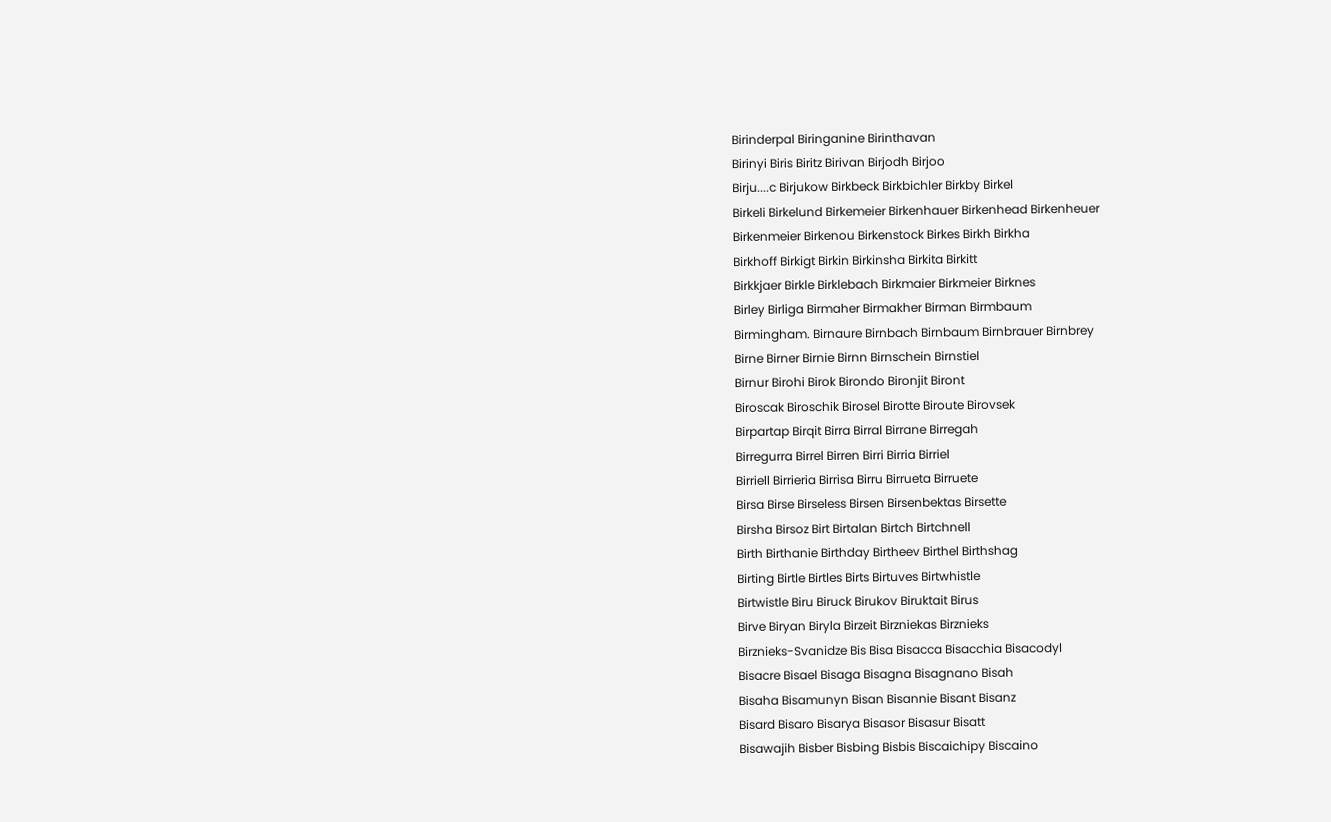Birinderpal Biringanine Birinthavan
Birinyi Biris Biritz Birivan Birjodh Birjoo
Birju....c Birjukow Birkbeck Birkbichler Birkby Birkel
Birkeli Birkelund Birkemeier Birkenhauer Birkenhead Birkenheuer
Birkenmeier Birkenou Birkenstock Birkes Birkh Birkha
Birkhoff Birkigt Birkin Birkinsha Birkita Birkitt
Birkkjaer Birkle Birklebach Birkmaier Birkmeier Birknes
Birley Birliga Birmaher Birmakher Birman Birmbaum
Birmingham. Birnaure Birnbach Birnbaum Birnbrauer Birnbrey
Birne Birner Birnie Birnn Birnschein Birnstiel
Birnur Birohi Birok Birondo Bironjit Biront
Biroscak Biroschik Birosel Birotte Biroute Birovsek
Birpartap Birqit Birra Birral Birrane Birregah
Birregurra Birrel Birren Birri Birria Birriel
Birriell Birrieria Birrisa Birru Birrueta Birruete
Birsa Birse Birseless Birsen Birsenbektas Birsette
Birsha Birsoz Birt Birtalan Birtch Birtchnell
Birth Birthanie Birthday Birtheev Birthel Birthshag
Birting Birtle Birtles Birts Birtuves Birtwhistle
Birtwistle Biru Biruck Birukov Biruktait Birus
Birve Biryan Biryla Birzeit Birzniekas Birznieks
Birznieks-Svanidze Bis Bisa Bisacca Bisacchia Bisacodyl
Bisacre Bisael Bisaga Bisagna Bisagnano Bisah
Bisaha Bisamunyn Bisan Bisannie Bisant Bisanz
Bisard Bisaro Bisarya Bisasor Bisasur Bisatt
Bisawajih Bisber Bisbing Bisbis Biscaichipy Biscaino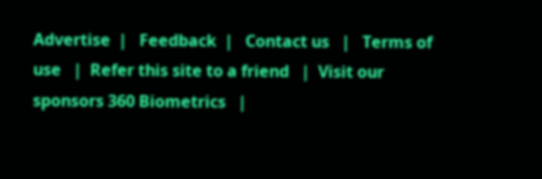Advertise  |   Feedback  |   Contact us   |   Terms of use   |  Refer this site to a friend   |  Visit our sponsors 360 Biometrics   |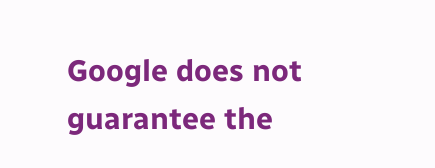Google does not guarantee the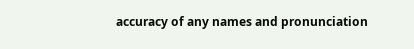accuracy of any names and pronunciation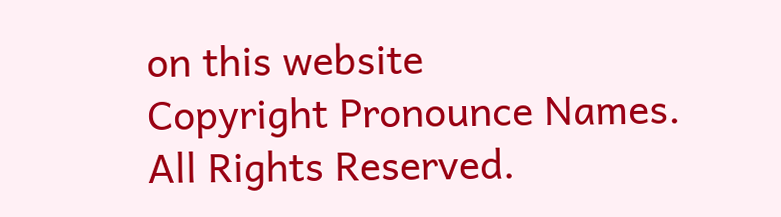on this website
Copyright Pronounce Names. All Rights Reserved.